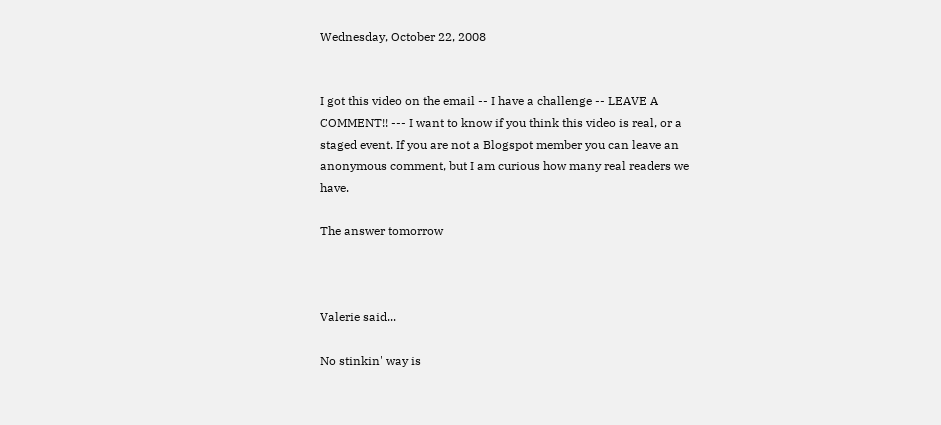Wednesday, October 22, 2008


I got this video on the email -- I have a challenge -- LEAVE A COMMENT!! --- I want to know if you think this video is real, or a staged event. If you are not a Blogspot member you can leave an anonymous comment, but I am curious how many real readers we have.

The answer tomorrow



Valerie said...

No stinkin' way is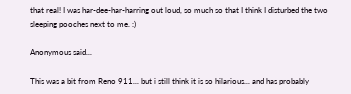that real! I was har-dee-har-harring out loud, so much so that I think I disturbed the two sleeping pooches next to me. :)

Anonymous said...

This was a bit from Reno 911... but i still think it is so hilarious... and has probably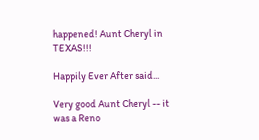happened! Aunt Cheryl in TEXAS!!!

Happily Ever After said...

Very good Aunt Cheryl -- it was a Reno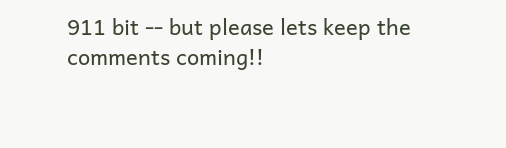911 bit -- but please lets keep the comments coming!!